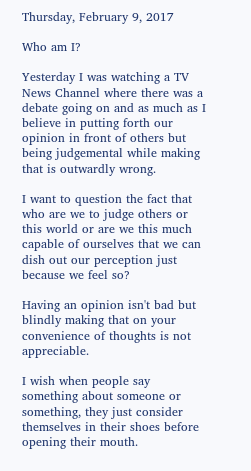Thursday, February 9, 2017

Who am I?

Yesterday I was watching a TV News Channel where there was a debate going on and as much as I believe in putting forth our opinion in front of others but being judgemental while making that is outwardly wrong.

I want to question the fact that who are we to judge others or this world or are we this much capable of ourselves that we can dish out our perception just because we feel so?

Having an opinion isn't bad but blindly making that on your convenience of thoughts is not appreciable.

I wish when people say something about someone or something, they just consider themselves in their shoes before opening their mouth.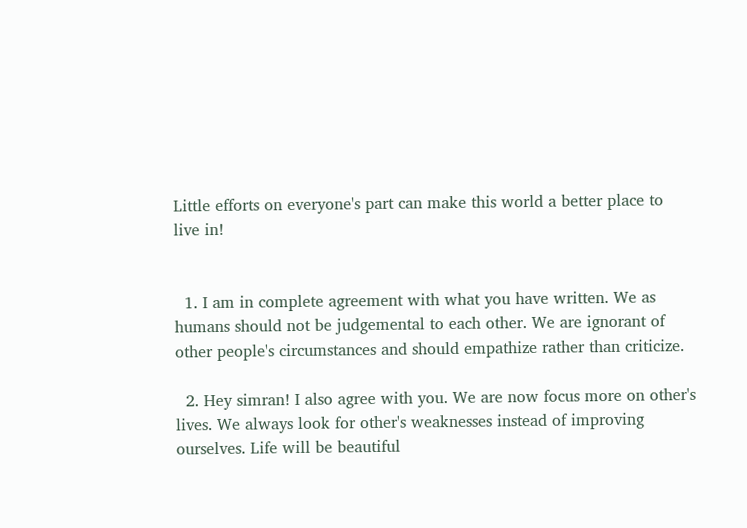Little efforts on everyone's part can make this world a better place to live in!


  1. I am in complete agreement with what you have written. We as humans should not be judgemental to each other. We are ignorant of other people's circumstances and should empathize rather than criticize.

  2. Hey simran! I also agree with you. We are now focus more on other's lives. We always look for other's weaknesses instead of improving ourselves. Life will be beautiful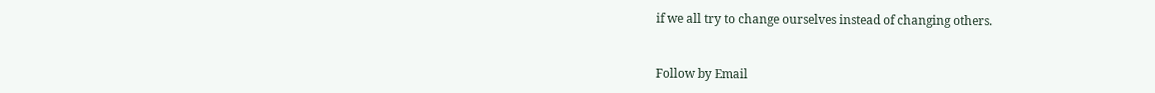if we all try to change ourselves instead of changing others.


Follow by Email